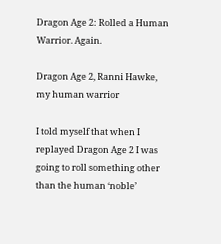Dragon Age 2: Rolled a Human Warrior. Again.

Dragon Age 2, Ranni Hawke, my human warrior

I told myself that when I replayed Dragon Age 2 I was going to roll something other than the human ‘noble’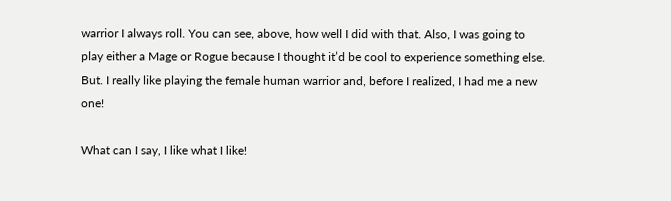warrior I always roll. You can see, above, how well I did with that. Also, I was going to play either a Mage or Rogue because I thought it’d be cool to experience something else. But. I really like playing the female human warrior and, before I realized, I had me a new one!

What can I say, I like what I like!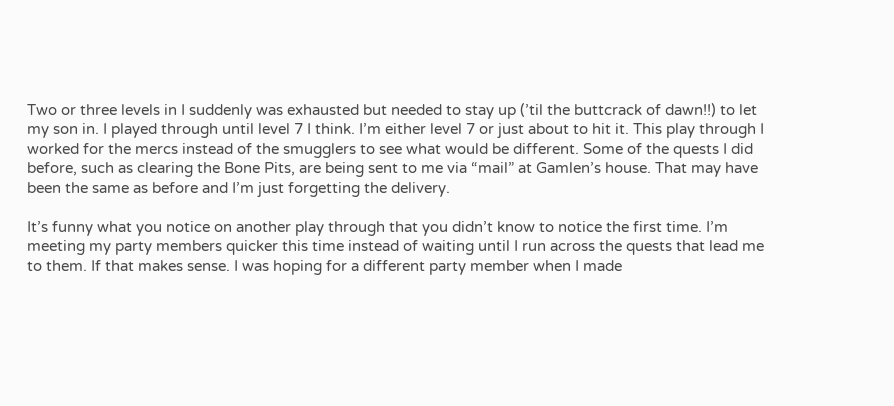Two or three levels in I suddenly was exhausted but needed to stay up (’til the buttcrack of dawn!!) to let my son in. I played through until level 7 I think. I’m either level 7 or just about to hit it. This play through I worked for the mercs instead of the smugglers to see what would be different. Some of the quests I did before, such as clearing the Bone Pits, are being sent to me via “mail” at Gamlen’s house. That may have been the same as before and I’m just forgetting the delivery.

It’s funny what you notice on another play through that you didn’t know to notice the first time. I’m meeting my party members quicker this time instead of waiting until I run across the quests that lead me to them. If that makes sense. I was hoping for a different party member when I made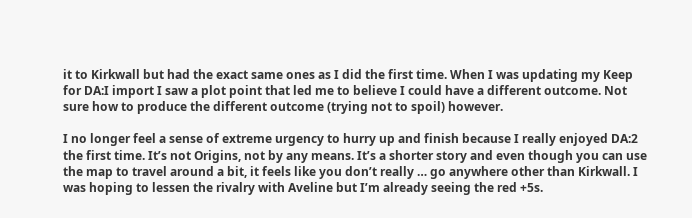it to Kirkwall but had the exact same ones as I did the first time. When I was updating my Keep for DA:I import I saw a plot point that led me to believe I could have a different outcome. Not sure how to produce the different outcome (trying not to spoil) however.

I no longer feel a sense of extreme urgency to hurry up and finish because I really enjoyed DA:2 the first time. It’s not Origins, not by any means. It’s a shorter story and even though you can use the map to travel around a bit, it feels like you don’t really … go anywhere other than Kirkwall. I was hoping to lessen the rivalry with Aveline but I’m already seeing the red +5s.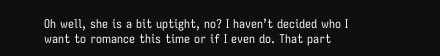Oh well, she is a bit uptight, no? I haven’t decided who I want to romance this time or if I even do. That part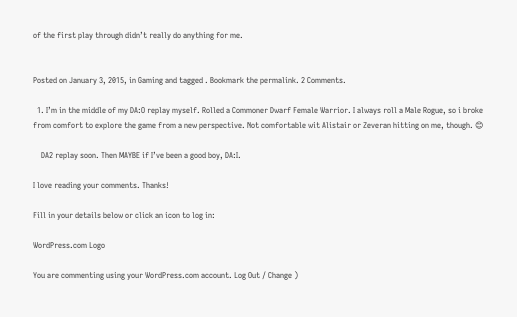of the first play through didn’t really do anything for me.


Posted on January 3, 2015, in Gaming and tagged . Bookmark the permalink. 2 Comments.

  1. I’m in the middle of my DA:O replay myself. Rolled a Commoner Dwarf Female Warrior. I always roll a Male Rogue, so i broke from comfort to explore the game from a new perspective. Not comfortable wit Alistair or Zeveran hitting on me, though. 😊

    DA2 replay soon. Then MAYBE if I’ve been a good boy, DA:I.

I love reading your comments. Thanks!

Fill in your details below or click an icon to log in:

WordPress.com Logo

You are commenting using your WordPress.com account. Log Out / Change )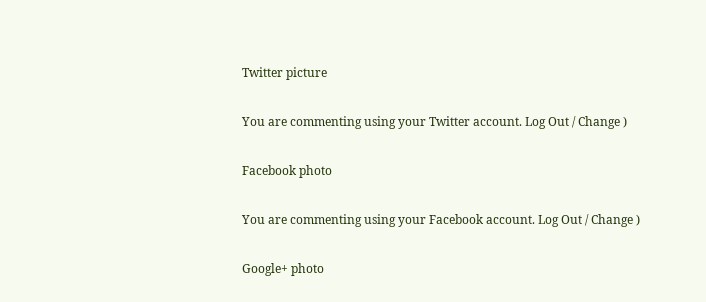Twitter picture

You are commenting using your Twitter account. Log Out / Change )

Facebook photo

You are commenting using your Facebook account. Log Out / Change )

Google+ photo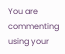You are commenting using your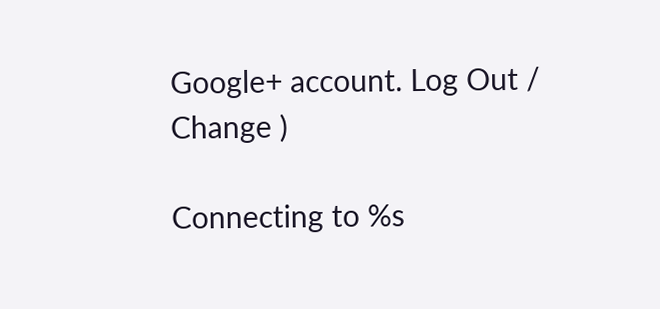Google+ account. Log Out / Change )

Connecting to %s